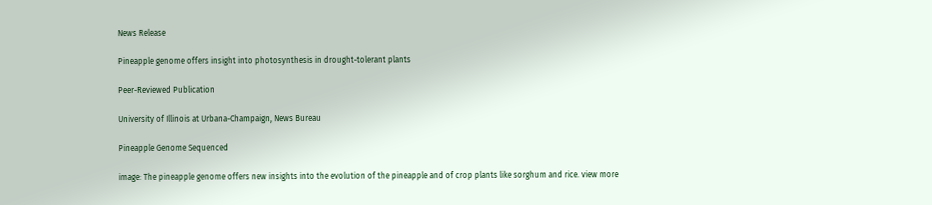News Release

Pineapple genome offers insight into photosynthesis in drought-tolerant plants

Peer-Reviewed Publication

University of Illinois at Urbana-Champaign, News Bureau

Pineapple Genome Sequenced

image: The pineapple genome offers new insights into the evolution of the pineapple and of crop plants like sorghum and rice. view more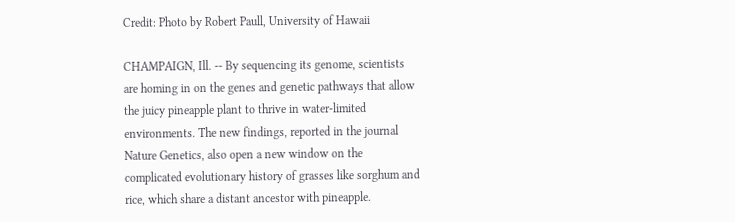Credit: Photo by Robert Paull, University of Hawaii

CHAMPAIGN, Ill. -- By sequencing its genome, scientists are homing in on the genes and genetic pathways that allow the juicy pineapple plant to thrive in water-limited environments. The new findings, reported in the journal Nature Genetics, also open a new window on the complicated evolutionary history of grasses like sorghum and rice, which share a distant ancestor with pineapple.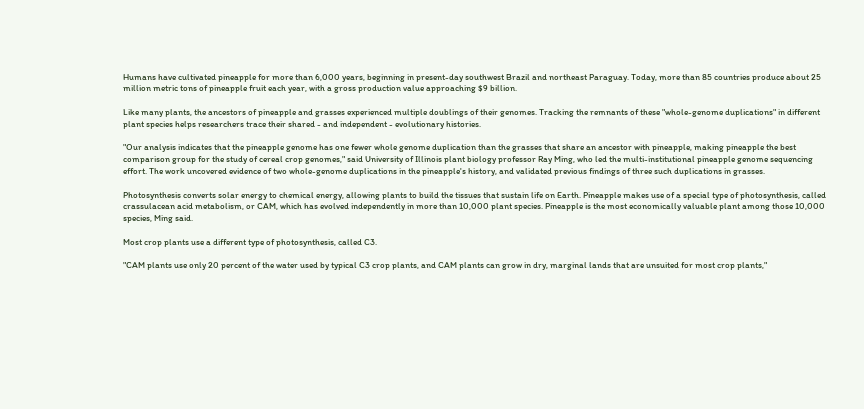Humans have cultivated pineapple for more than 6,000 years, beginning in present-day southwest Brazil and northeast Paraguay. Today, more than 85 countries produce about 25 million metric tons of pineapple fruit each year, with a gross production value approaching $9 billion.

Like many plants, the ancestors of pineapple and grasses experienced multiple doublings of their genomes. Tracking the remnants of these "whole-genome duplications" in different plant species helps researchers trace their shared - and independent - evolutionary histories.

"Our analysis indicates that the pineapple genome has one fewer whole genome duplication than the grasses that share an ancestor with pineapple, making pineapple the best comparison group for the study of cereal crop genomes," said University of Illinois plant biology professor Ray Ming, who led the multi-institutional pineapple genome sequencing effort. The work uncovered evidence of two whole-genome duplications in the pineapple's history, and validated previous findings of three such duplications in grasses.

Photosynthesis converts solar energy to chemical energy, allowing plants to build the tissues that sustain life on Earth. Pineapple makes use of a special type of photosynthesis, called crassulacean acid metabolism, or CAM, which has evolved independently in more than 10,000 plant species. Pineapple is the most economically valuable plant among those 10,000 species, Ming said.

Most crop plants use a different type of photosynthesis, called C3.

"CAM plants use only 20 percent of the water used by typical C3 crop plants, and CAM plants can grow in dry, marginal lands that are unsuited for most crop plants,"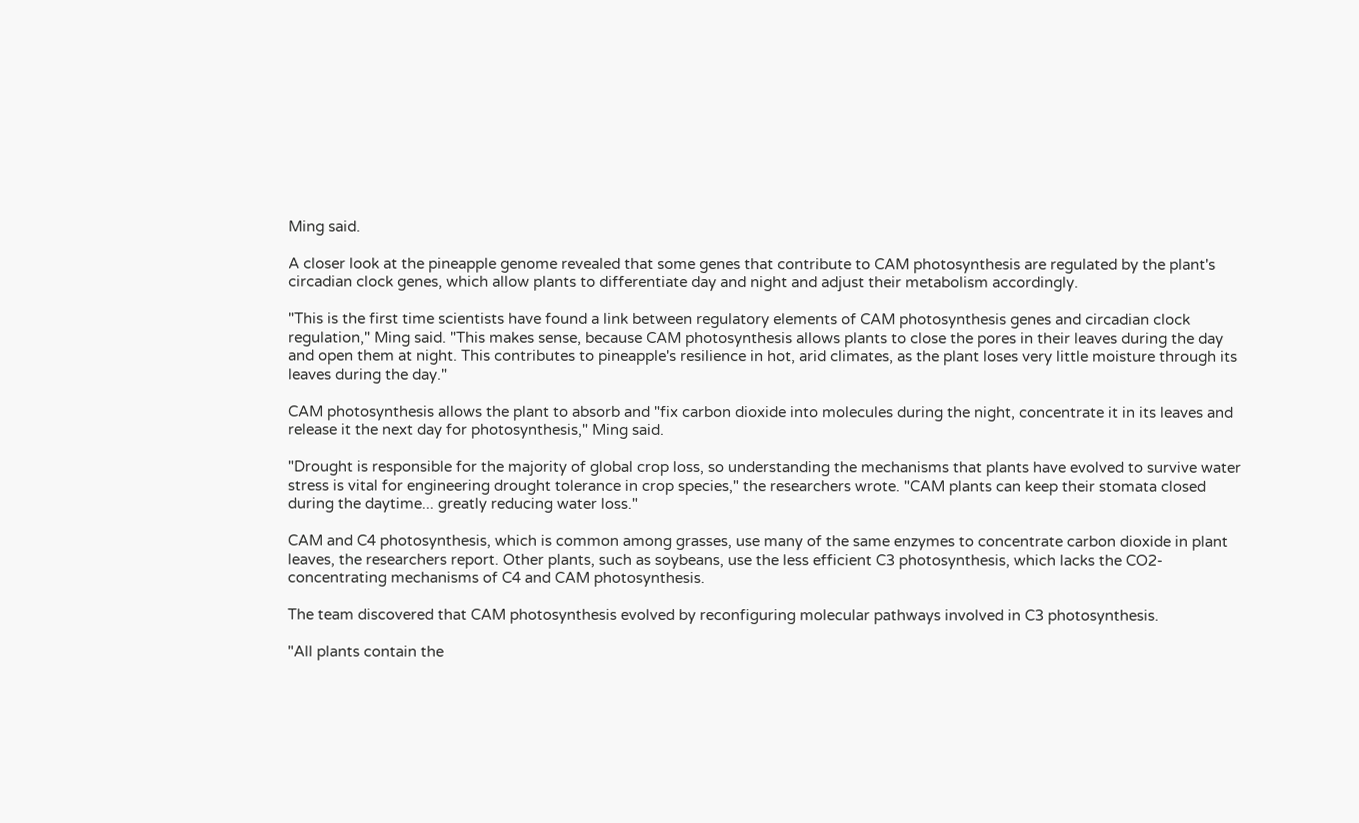Ming said.

A closer look at the pineapple genome revealed that some genes that contribute to CAM photosynthesis are regulated by the plant's circadian clock genes, which allow plants to differentiate day and night and adjust their metabolism accordingly.

"This is the first time scientists have found a link between regulatory elements of CAM photosynthesis genes and circadian clock regulation," Ming said. "This makes sense, because CAM photosynthesis allows plants to close the pores in their leaves during the day and open them at night. This contributes to pineapple's resilience in hot, arid climates, as the plant loses very little moisture through its leaves during the day."

CAM photosynthesis allows the plant to absorb and "fix carbon dioxide into molecules during the night, concentrate it in its leaves and release it the next day for photosynthesis," Ming said.

"Drought is responsible for the majority of global crop loss, so understanding the mechanisms that plants have evolved to survive water stress is vital for engineering drought tolerance in crop species," the researchers wrote. "CAM plants can keep their stomata closed during the daytime... greatly reducing water loss."

CAM and C4 photosynthesis, which is common among grasses, use many of the same enzymes to concentrate carbon dioxide in plant leaves, the researchers report. Other plants, such as soybeans, use the less efficient C3 photosynthesis, which lacks the CO2-concentrating mechanisms of C4 and CAM photosynthesis.

The team discovered that CAM photosynthesis evolved by reconfiguring molecular pathways involved in C3 photosynthesis.

"All plants contain the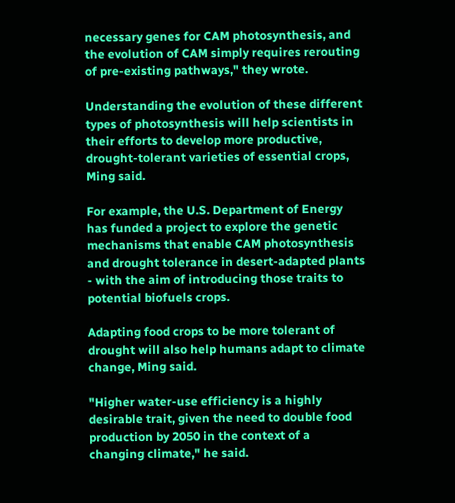necessary genes for CAM photosynthesis, and the evolution of CAM simply requires rerouting of pre-existing pathways," they wrote.

Understanding the evolution of these different types of photosynthesis will help scientists in their efforts to develop more productive, drought-tolerant varieties of essential crops, Ming said.

For example, the U.S. Department of Energy has funded a project to explore the genetic mechanisms that enable CAM photosynthesis and drought tolerance in desert-adapted plants - with the aim of introducing those traits to potential biofuels crops.

Adapting food crops to be more tolerant of drought will also help humans adapt to climate change, Ming said.

"Higher water-use efficiency is a highly desirable trait, given the need to double food production by 2050 in the context of a changing climate," he said.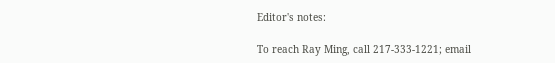Editor's notes:

To reach Ray Ming, call 217-333-1221; email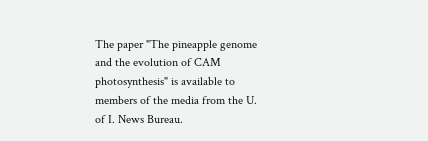The paper "The pineapple genome and the evolution of CAM photosynthesis" is available to members of the media from the U. of I. News Bureau.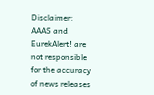Disclaimer: AAAS and EurekAlert! are not responsible for the accuracy of news releases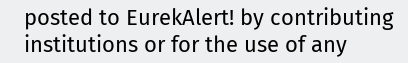posted to EurekAlert! by contributing institutions or for the use of any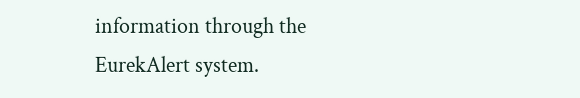information through the EurekAlert system.